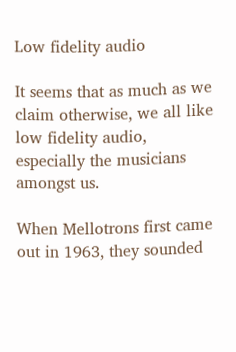Low fidelity audio

It seems that as much as we claim otherwise, we all like low fidelity audio, especially the musicians amongst us.

When Mellotrons first came out in 1963, they sounded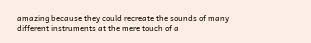amazing because they could recreate the sounds of many different instruments at the mere touch of a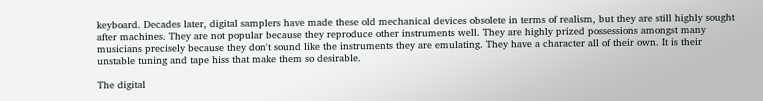keyboard. Decades later, digital samplers have made these old mechanical devices obsolete in terms of realism, but they are still highly sought after machines. They are not popular because they reproduce other instruments well. They are highly prized possessions amongst many musicians precisely because they don't sound like the instruments they are emulating. They have a character all of their own. It is their unstable tuning and tape hiss that make them so desirable.

The digital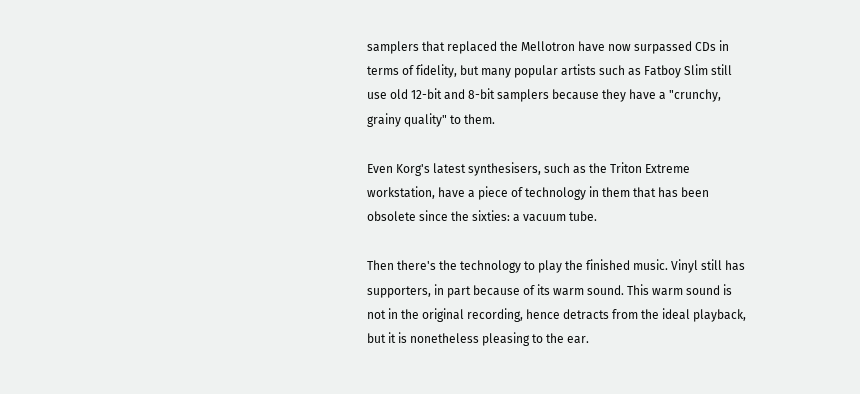samplers that replaced the Mellotron have now surpassed CDs in terms of fidelity, but many popular artists such as Fatboy Slim still use old 12-bit and 8-bit samplers because they have a "crunchy, grainy quality" to them.

Even Korg's latest synthesisers, such as the Triton Extreme workstation, have a piece of technology in them that has been obsolete since the sixties: a vacuum tube.

Then there's the technology to play the finished music. Vinyl still has supporters, in part because of its warm sound. This warm sound is not in the original recording, hence detracts from the ideal playback, but it is nonetheless pleasing to the ear.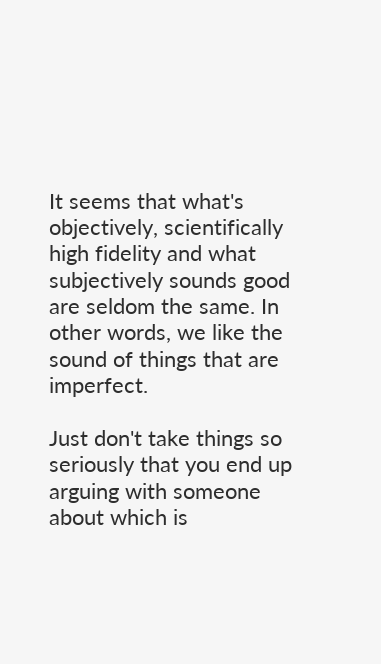It seems that what's objectively, scientifically high fidelity and what subjectively sounds good are seldom the same. In other words, we like the sound of things that are imperfect.

Just don't take things so seriously that you end up arguing with someone about which is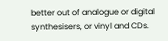better out of analogue or digital synthesisers, or vinyl and CDs.